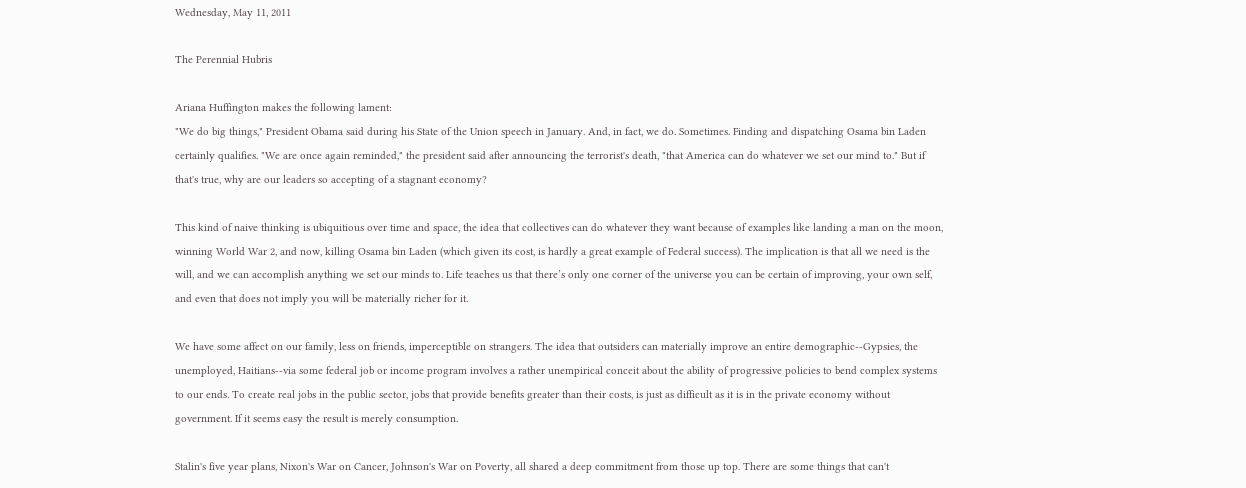Wednesday, May 11, 2011

The Perennial Hubris

Ariana Huffington makes the following lament:
"We do big things," President Obama said during his State of the Union speech in January. And, in fact, we do. Sometimes. Finding and dispatching Osama bin Laden certainly qualifies. "We are once again reminded," the president said after announcing the terrorist's death, "that America can do whatever we set our mind to." But if that's true, why are our leaders so accepting of a stagnant economy?

This kind of naive thinking is ubiquitious over time and space, the idea that collectives can do whatever they want because of examples like landing a man on the moon, winning World War 2, and now, killing Osama bin Laden (which given its cost, is hardly a great example of Federal success). The implication is that all we need is the will, and we can accomplish anything we set our minds to. Life teaches us that there’s only one corner of the universe you can be certain of improving, your own self, and even that does not imply you will be materially richer for it.

We have some affect on our family, less on friends, imperceptible on strangers. The idea that outsiders can materially improve an entire demographic--Gypsies, the unemployed, Haitians--via some federal job or income program involves a rather unempirical conceit about the ability of progressive policies to bend complex systems to our ends. To create real jobs in the public sector, jobs that provide benefits greater than their costs, is just as difficult as it is in the private economy without government. If it seems easy the result is merely consumption.

Stalin's five year plans, Nixon's War on Cancer, Johnson's War on Poverty, all shared a deep commitment from those up top. There are some things that can't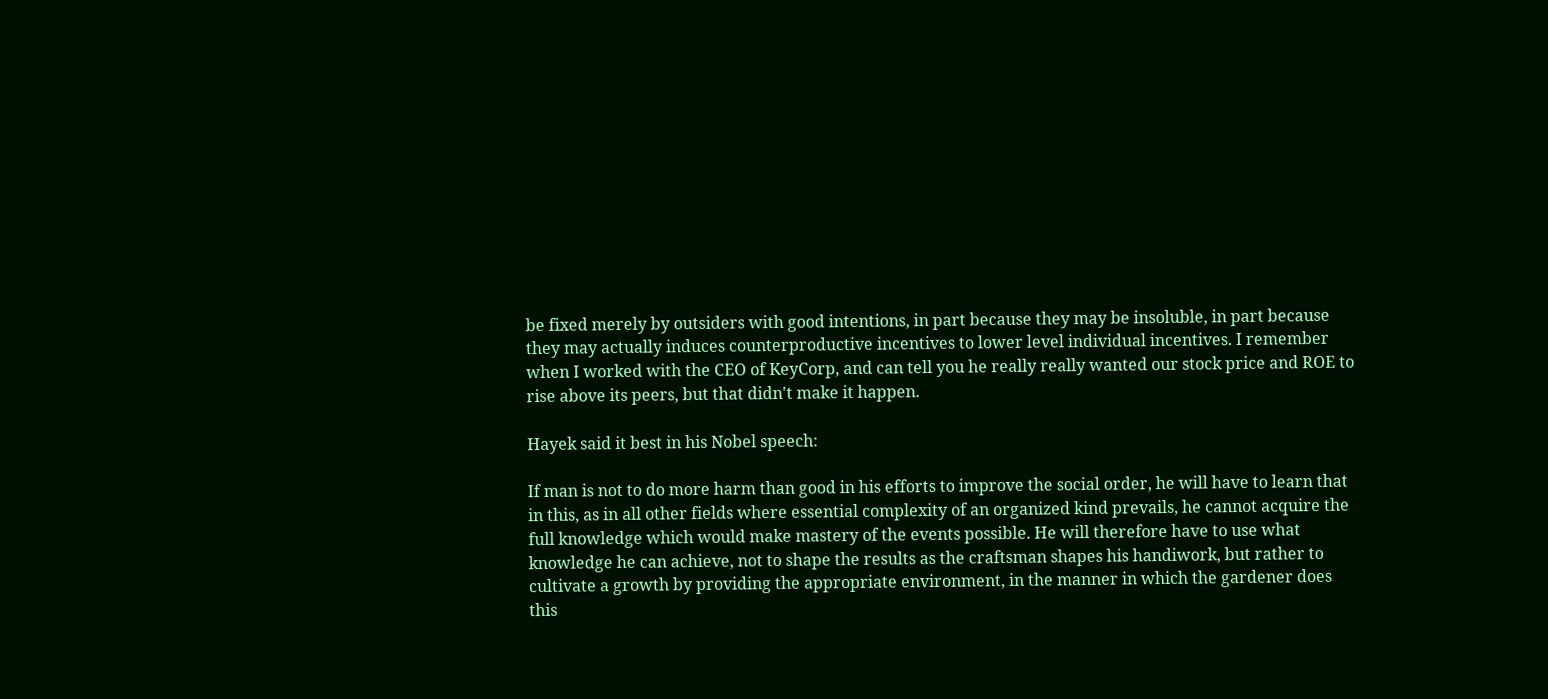be fixed merely by outsiders with good intentions, in part because they may be insoluble, in part because they may actually induces counterproductive incentives to lower level individual incentives. I remember when I worked with the CEO of KeyCorp, and can tell you he really really wanted our stock price and ROE to rise above its peers, but that didn't make it happen.

Hayek said it best in his Nobel speech:

If man is not to do more harm than good in his efforts to improve the social order, he will have to learn that in this, as in all other fields where essential complexity of an organized kind prevails, he cannot acquire the full knowledge which would make mastery of the events possible. He will therefore have to use what knowledge he can achieve, not to shape the results as the craftsman shapes his handiwork, but rather to cultivate a growth by providing the appropriate environment, in the manner in which the gardener does this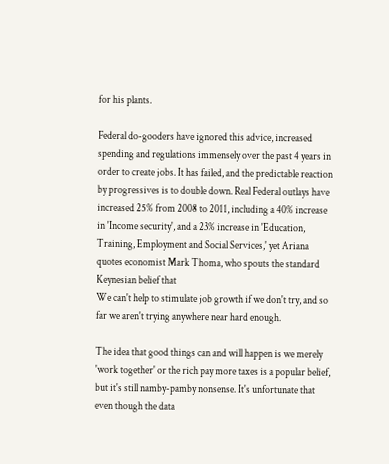for his plants.

Federal do-gooders have ignored this advice, increased spending and regulations immensely over the past 4 years in order to create jobs. It has failed, and the predictable reaction by progressives is to double down. Real Federal outlays have increased 25% from 2008 to 2011, including a 40% increase in 'Income security', and a 23% increase in 'Education, Training, Employment and Social Services,' yet Ariana quotes economist Mark Thoma, who spouts the standard Keynesian belief that
We can't help to stimulate job growth if we don't try, and so far we aren't trying anywhere near hard enough.

The idea that good things can and will happen is we merely 'work together' or the rich pay more taxes is a popular belief, but it's still namby-pamby nonsense. It's unfortunate that even though the data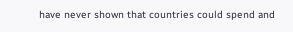have never shown that countries could spend and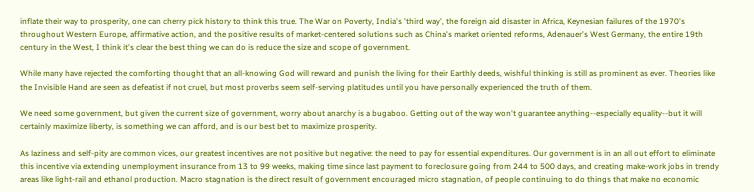inflate their way to prosperity, one can cherry pick history to think this true. The War on Poverty, India's 'third way', the foreign aid disaster in Africa, Keynesian failures of the 1970's throughout Western Europe, affirmative action, and the positive results of market-centered solutions such as China's market oriented reforms, Adenauer's West Germany, the entire 19th century in the West, I think it's clear the best thing we can do is reduce the size and scope of government.

While many have rejected the comforting thought that an all-knowing God will reward and punish the living for their Earthly deeds, wishful thinking is still as prominent as ever. Theories like the Invisible Hand are seen as defeatist if not cruel, but most proverbs seem self-serving platitudes until you have personally experienced the truth of them.

We need some government, but given the current size of government, worry about anarchy is a bugaboo. Getting out of the way won't guarantee anything--especially equality--but it will certainly maximize liberty, is something we can afford, and is our best bet to maximize prosperity.

As laziness and self-pity are common vices, our greatest incentives are not positive but negative: the need to pay for essential expenditures. Our government is in an all out effort to eliminate this incentive via extending unemployment insurance from 13 to 99 weeks, making time since last payment to foreclosure going from 244 to 500 days, and creating make-work jobs in trendy areas like light-rail and ethanol production. Macro stagnation is the direct result of government encouraged micro stagnation, of people continuing to do things that make no economic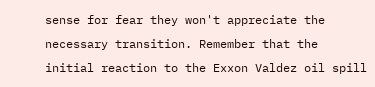sense for fear they won't appreciate the necessary transition. Remember that the initial reaction to the Exxon Valdez oil spill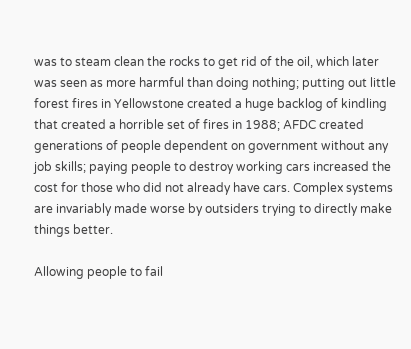was to steam clean the rocks to get rid of the oil, which later was seen as more harmful than doing nothing; putting out little forest fires in Yellowstone created a huge backlog of kindling that created a horrible set of fires in 1988; AFDC created generations of people dependent on government without any job skills; paying people to destroy working cars increased the cost for those who did not already have cars. Complex systems are invariably made worse by outsiders trying to directly make things better.

Allowing people to fail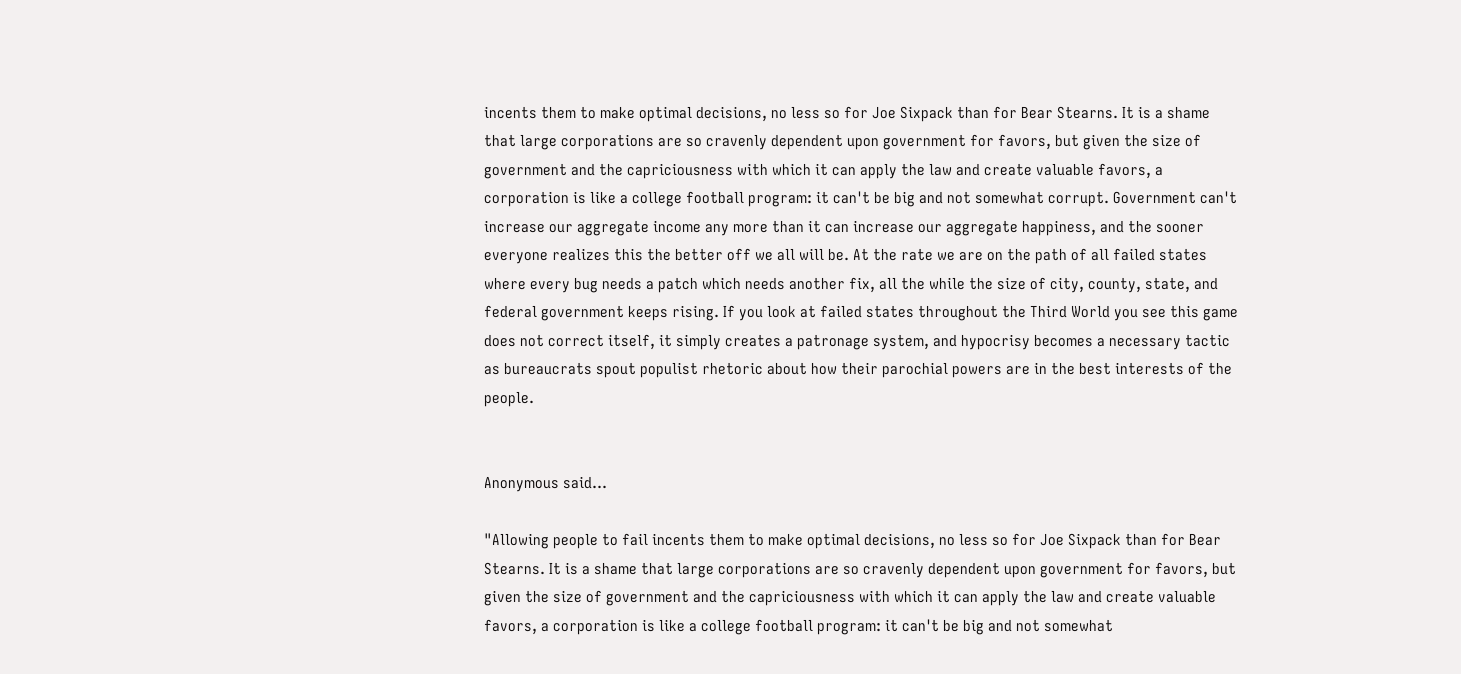incents them to make optimal decisions, no less so for Joe Sixpack than for Bear Stearns. It is a shame that large corporations are so cravenly dependent upon government for favors, but given the size of government and the capriciousness with which it can apply the law and create valuable favors, a corporation is like a college football program: it can't be big and not somewhat corrupt. Government can't increase our aggregate income any more than it can increase our aggregate happiness, and the sooner everyone realizes this the better off we all will be. At the rate we are on the path of all failed states where every bug needs a patch which needs another fix, all the while the size of city, county, state, and federal government keeps rising. If you look at failed states throughout the Third World you see this game does not correct itself, it simply creates a patronage system, and hypocrisy becomes a necessary tactic as bureaucrats spout populist rhetoric about how their parochial powers are in the best interests of the people.


Anonymous said...

"Allowing people to fail incents them to make optimal decisions, no less so for Joe Sixpack than for Bear Stearns. It is a shame that large corporations are so cravenly dependent upon government for favors, but given the size of government and the capriciousness with which it can apply the law and create valuable favors, a corporation is like a college football program: it can't be big and not somewhat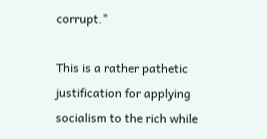corrupt."

This is a rather pathetic justification for applying socialism to the rich while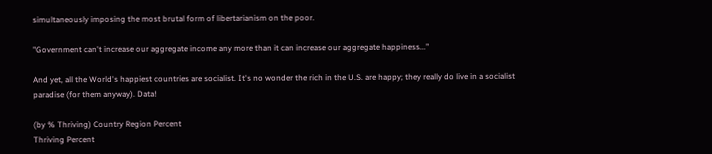simultaneously imposing the most brutal form of libertarianism on the poor.

"Government can't increase our aggregate income any more than it can increase our aggregate happiness..."

And yet, all the World's happiest countries are socialist. It's no wonder the rich in the U.S. are happy; they really do live in a socialist paradise (for them anyway). Data!

(by % Thriving) Country Region Percent
Thriving Percent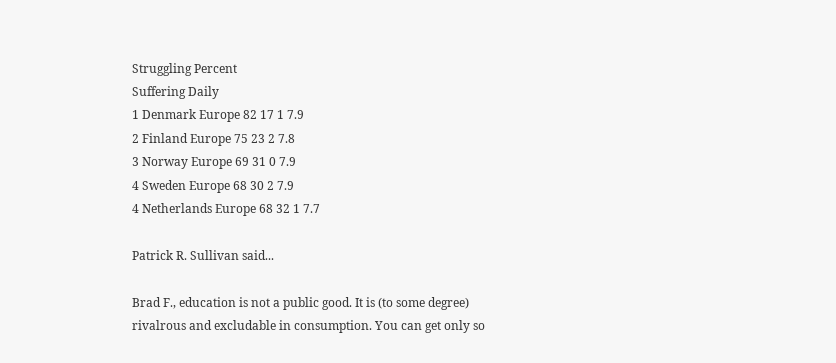Struggling Percent
Suffering Daily
1 Denmark Europe 82 17 1 7.9
2 Finland Europe 75 23 2 7.8
3 Norway Europe 69 31 0 7.9
4 Sweden Europe 68 30 2 7.9
4 Netherlands Europe 68 32 1 7.7

Patrick R. Sullivan said...

Brad F., education is not a public good. It is (to some degree) rivalrous and excludable in consumption. You can get only so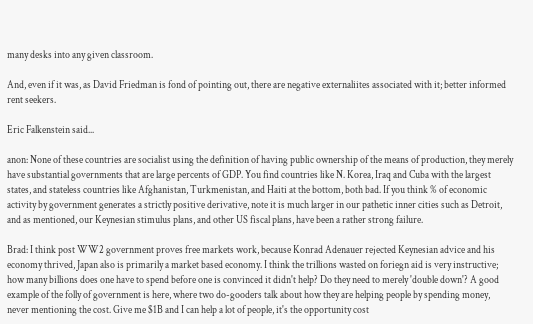many desks into any given classroom.

And, even if it was, as David Friedman is fond of pointing out, there are negative externaliites associated with it; better informed rent seekers.

Eric Falkenstein said...

anon: None of these countries are socialist using the definition of having public ownership of the means of production, they merely have substantial governments that are large percents of GDP. You find countries like N. Korea, Iraq and Cuba with the largest states, and stateless countries like Afghanistan, Turkmenistan, and Haiti at the bottom, both bad. If you think % of economic activity by government generates a strictly positive derivative, note it is much larger in our pathetic inner cities such as Detroit, and as mentioned, our Keynesian stimulus plans, and other US fiscal plans, have been a rather strong failure.

Brad: I think post WW2 government proves free markets work, because Konrad Adenauer rejected Keynesian advice and his economy thrived, Japan also is primarily a market based economy. I think the trillions wasted on foriegn aid is very instructive; how many billions does one have to spend before one is convinced it didn't help? Do they need to merely 'double down'? A good example of the folly of government is here, where two do-gooders talk about how they are helping people by spending money, never mentioning the cost. Give me $1B and I can help a lot of people, it's the opportunity cost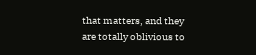that matters, and they are totally oblivious to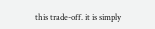this trade-off. it is simply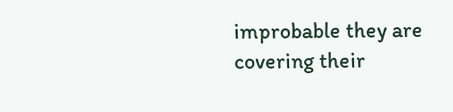improbable they are covering their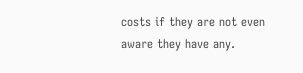costs if they are not even aware they have any.